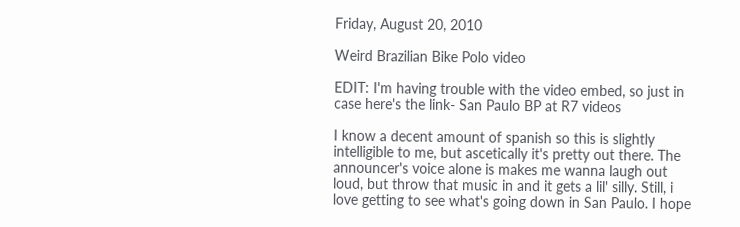Friday, August 20, 2010

Weird Brazilian Bike Polo video

EDIT: I'm having trouble with the video embed, so just in case here's the link- San Paulo BP at R7 videos

I know a decent amount of spanish so this is slightly intelligible to me, but ascetically it's pretty out there. The announcer's voice alone is makes me wanna laugh out loud, but throw that music in and it gets a lil' silly. Still, i love getting to see what's going down in San Paulo. I hope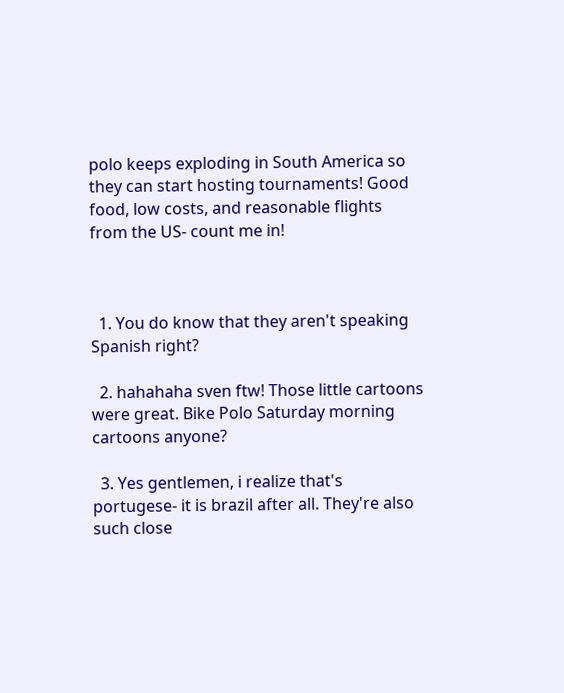polo keeps exploding in South America so they can start hosting tournaments! Good food, low costs, and reasonable flights from the US- count me in!



  1. You do know that they aren't speaking Spanish right?

  2. hahahaha sven ftw! Those little cartoons were great. Bike Polo Saturday morning cartoons anyone?

  3. Yes gentlemen, i realize that's portugese- it is brazil after all. They're also such close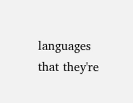languages that they're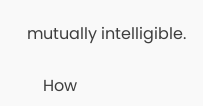mutually intelligible.

    How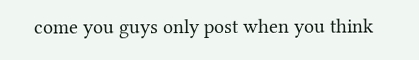come you guys only post when you think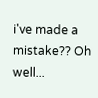i've made a mistake?? Oh well...